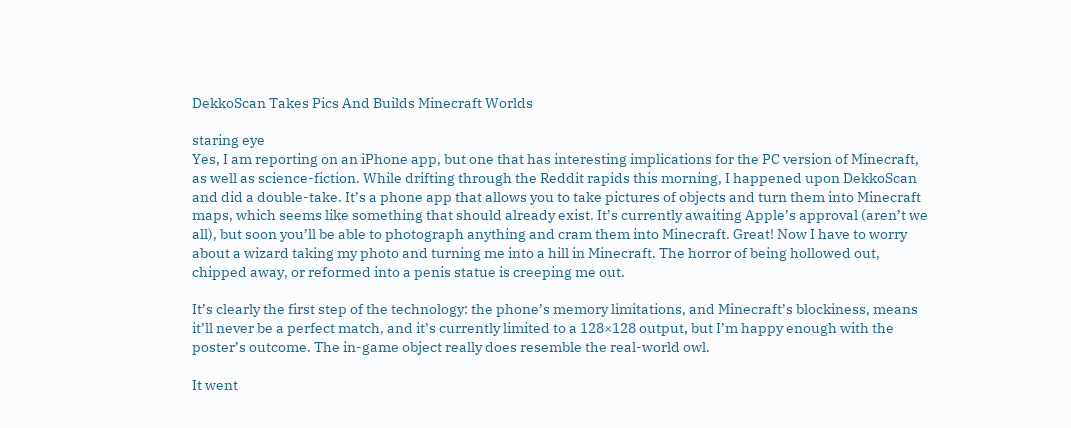DekkoScan Takes Pics And Builds Minecraft Worlds

staring eye
Yes, I am reporting on an iPhone app, but one that has interesting implications for the PC version of Minecraft, as well as science-fiction. While drifting through the Reddit rapids this morning, I happened upon DekkoScan and did a double-take. It’s a phone app that allows you to take pictures of objects and turn them into Minecraft maps, which seems like something that should already exist. It’s currently awaiting Apple’s approval (aren’t we all), but soon you’ll be able to photograph anything and cram them into Minecraft. Great! Now I have to worry about a wizard taking my photo and turning me into a hill in Minecraft. The horror of being hollowed out, chipped away, or reformed into a penis statue is creeping me out.

It’s clearly the first step of the technology: the phone’s memory limitations, and Minecraft’s blockiness, means it’ll never be a perfect match, and it’s currently limited to a 128×128 output, but I’m happy enough with the poster’s outcome. The in-game object really does resemble the real-world owl.

It went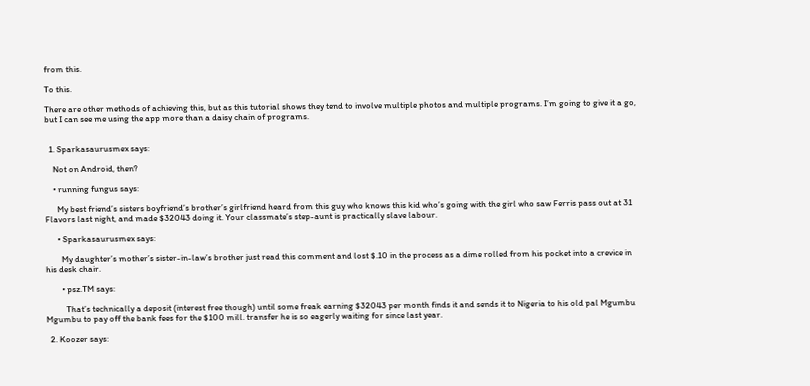from this.

To this.

There are other methods of achieving this, but as this tutorial shows they tend to involve multiple photos and multiple programs. I’m going to give it a go, but I can see me using the app more than a daisy chain of programs.


  1. Sparkasaurusmex says:

    Not on Android, then?

    • running fungus says:

      My best friend’s sisters boyfriend’s brother’s girlfriend heard from this guy who knows this kid who’s going with the girl who saw Ferris pass out at 31 Flavors last night, and made $32043 doing it. Your classmate’s step-aunt is practically slave labour.

      • Sparkasaurusmex says:

        My daughter’s mother’s sister-in-law’s brother just read this comment and lost $.10 in the process as a dime rolled from his pocket into a crevice in his desk chair.

        • psz.TM says:

          That’s technically a deposit (interest free though) until some freak earning $32043 per month finds it and sends it to Nigeria to his old pal Mgumbu Mgumbu to pay off the bank fees for the $100 mill. transfer he is so eagerly waiting for since last year.

  2. Koozer says: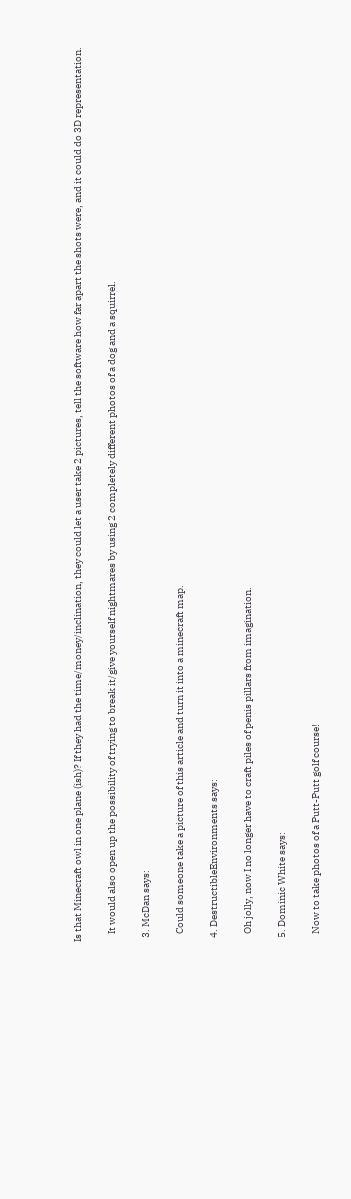Is that Minecraft owl in one plane (ish)? If they had the time/money/inclination, they could let a user take 2 pictures, tell the software how far apart the shots were, and it could do 3D representation.

    It would also open up the possibility of trying to break it/give yourself nightmares by using 2 completely different photos of a dog and a squirrel.

  3. McDan says:

    Could someone take a picture of this article and turn it into a minecraft map.

  4. DestructibleEnvironments says:

    Oh jolly, now I no longer have to craft piles of penis pillars from imagination.

  5. Dominic White says:

    Now to take photos of a Putt-Putt golf course!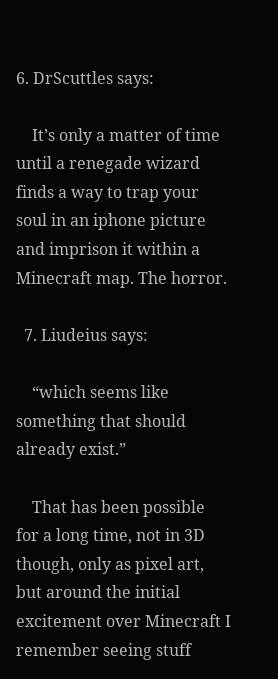6. DrScuttles says:

    It’s only a matter of time until a renegade wizard finds a way to trap your soul in an iphone picture and imprison it within a Minecraft map. The horror.

  7. Liudeius says:

    “which seems like something that should already exist.”

    That has been possible for a long time, not in 3D though, only as pixel art, but around the initial excitement over Minecraft I remember seeing stuff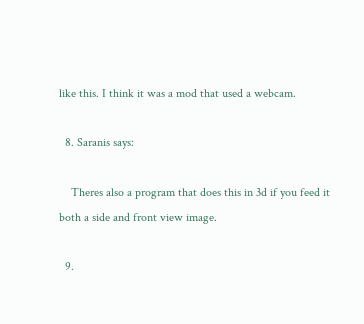like this. I think it was a mod that used a webcam.

  8. Saranis says:

    Theres also a program that does this in 3d if you feed it both a side and front view image.

  9.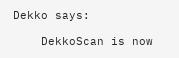Dekko says:

    DekkoScan is now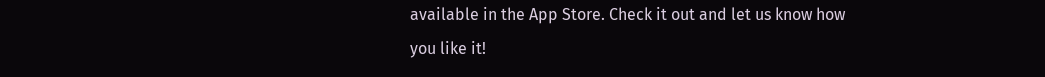available in the App Store. Check it out and let us know how you like it!